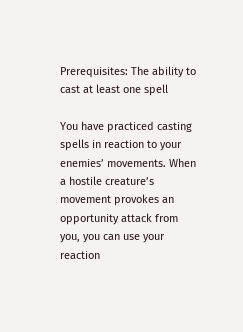Prerequisites: The ability to cast at least one spell

You have practiced casting spells in reaction to your enemies’ movements. When a hostile creature’s movement provokes an opportunity attack from you, you can use your reaction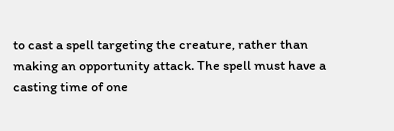to cast a spell targeting the creature, rather than making an opportunity attack. The spell must have a casting time of one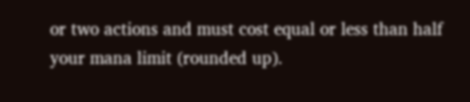or two actions and must cost equal or less than half your mana limit (rounded up).